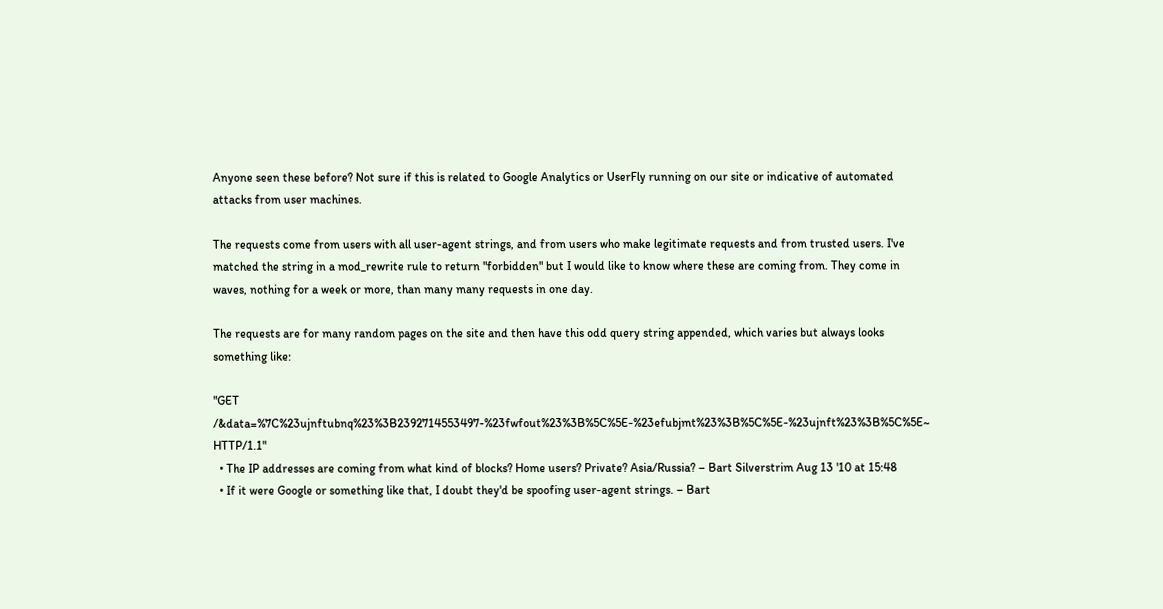Anyone seen these before? Not sure if this is related to Google Analytics or UserFly running on our site or indicative of automated attacks from user machines.

The requests come from users with all user-agent strings, and from users who make legitimate requests and from trusted users. I've matched the string in a mod_rewrite rule to return "forbidden" but I would like to know where these are coming from. They come in waves, nothing for a week or more, than many many requests in one day.

The requests are for many random pages on the site and then have this odd query string appended, which varies but always looks something like:

"GET /&data=%7C%23ujnftubnq%23%3B2392714553497-%23fwfout%23%3B%5C%5E-%23efubjmt%23%3B%5C%5E-%23ujnft%23%3B%5C%5E~ HTTP/1.1"
  • The IP addresses are coming from what kind of blocks? Home users? Private? Asia/Russia? – Bart Silverstrim Aug 13 '10 at 15:48
  • If it were Google or something like that, I doubt they'd be spoofing user-agent strings. – Bart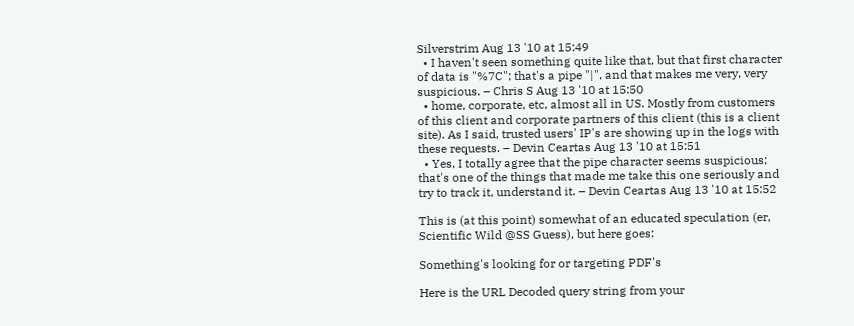Silverstrim Aug 13 '10 at 15:49
  • I haven't seen something quite like that, but that first character of data is "%7C"; that's a pipe "|", and that makes me very, very suspicious. – Chris S Aug 13 '10 at 15:50
  • home, corporate, etc, almost all in US. Mostly from customers of this client and corporate partners of this client (this is a client site). As I said, trusted users' IP's are showing up in the logs with these requests. – Devin Ceartas Aug 13 '10 at 15:51
  • Yes, I totally agree that the pipe character seems suspicious; that's one of the things that made me take this one seriously and try to track it, understand it. – Devin Ceartas Aug 13 '10 at 15:52

This is (at this point) somewhat of an educated speculation (er, Scientific Wild @SS Guess), but here goes:

Something's looking for or targeting PDF's

Here is the URL Decoded query string from your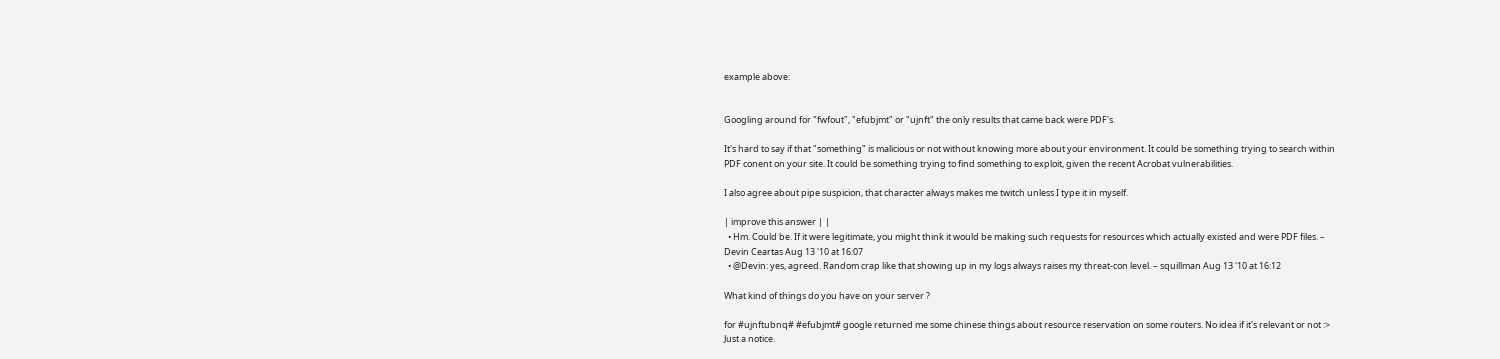example above:


Googling around for "fwfout", "efubjmt" or "ujnft" the only results that came back were PDF's.

It's hard to say if that "something" is malicious or not without knowing more about your environment. It could be something trying to search within PDF conent on your site. It could be something trying to find something to exploit, given the recent Acrobat vulnerabilities.

I also agree about pipe suspicion, that character always makes me twitch unless I type it in myself.

| improve this answer | |
  • Hm. Could be. If it were legitimate, you might think it would be making such requests for resources which actually existed and were PDF files. – Devin Ceartas Aug 13 '10 at 16:07
  • @Devin: yes, agreed. Random crap like that showing up in my logs always raises my threat-con level. – squillman Aug 13 '10 at 16:12

What kind of things do you have on your server ?

for #ujnftubnq# #efubjmt# google returned me some chinese things about resource reservation on some routers. No idea if it's relevant or not :> Just a notice.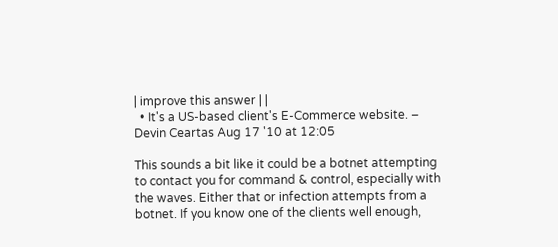| improve this answer | |
  • It's a US-based client's E-Commerce website. – Devin Ceartas Aug 17 '10 at 12:05

This sounds a bit like it could be a botnet attempting to contact you for command & control, especially with the waves. Either that or infection attempts from a botnet. If you know one of the clients well enough,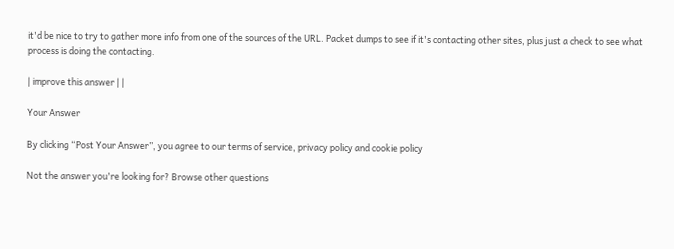it'd be nice to try to gather more info from one of the sources of the URL. Packet dumps to see if it's contacting other sites, plus just a check to see what process is doing the contacting.

| improve this answer | |

Your Answer

By clicking “Post Your Answer”, you agree to our terms of service, privacy policy and cookie policy

Not the answer you're looking for? Browse other questions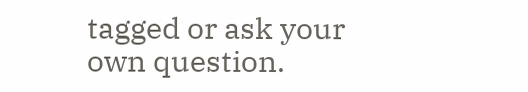tagged or ask your own question.